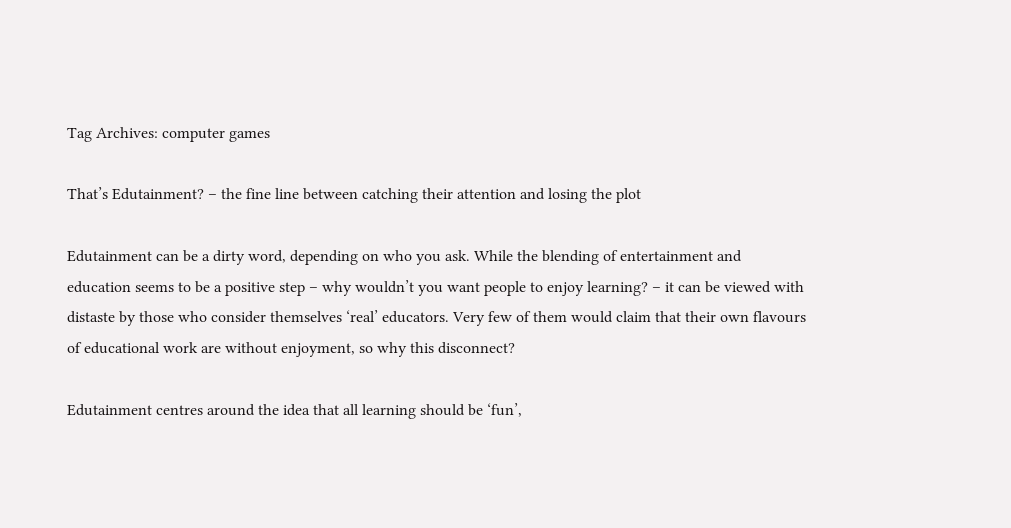Tag Archives: computer games

That’s Edutainment? – the fine line between catching their attention and losing the plot

Edutainment can be a dirty word, depending on who you ask. While the blending of entertainment and education seems to be a positive step – why wouldn’t you want people to enjoy learning? – it can be viewed with distaste by those who consider themselves ‘real’ educators. Very few of them would claim that their own flavours of educational work are without enjoyment, so why this disconnect?

Edutainment centres around the idea that all learning should be ‘fun’,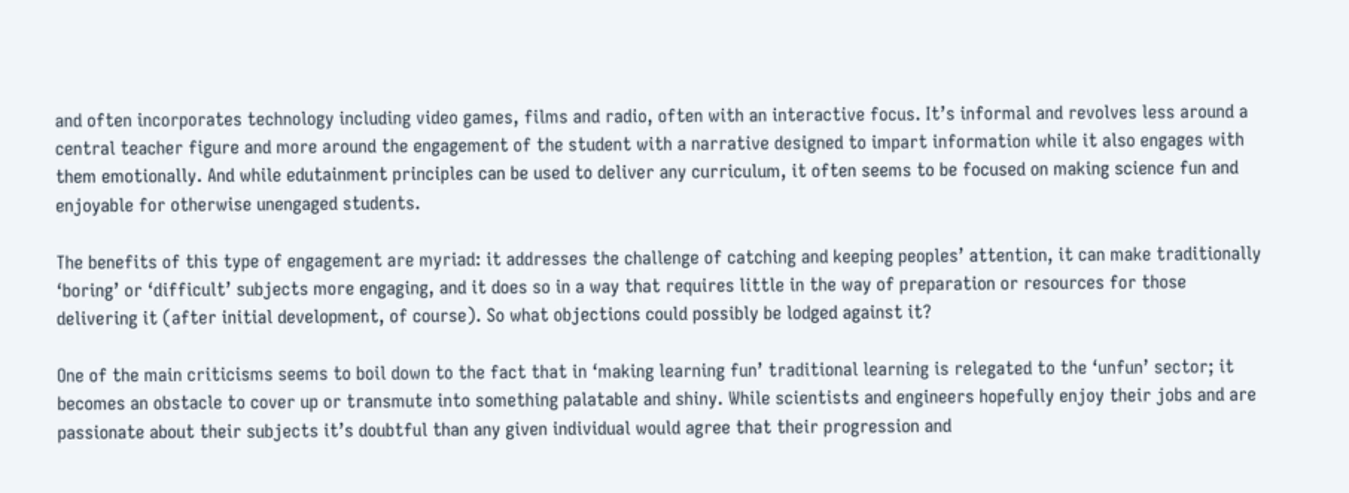and often incorporates technology including video games, films and radio, often with an interactive focus. It’s informal and revolves less around a central teacher figure and more around the engagement of the student with a narrative designed to impart information while it also engages with them emotionally. And while edutainment principles can be used to deliver any curriculum, it often seems to be focused on making science fun and enjoyable for otherwise unengaged students.

The benefits of this type of engagement are myriad: it addresses the challenge of catching and keeping peoples’ attention, it can make traditionally ‘boring’ or ‘difficult’ subjects more engaging, and it does so in a way that requires little in the way of preparation or resources for those delivering it (after initial development, of course). So what objections could possibly be lodged against it?

One of the main criticisms seems to boil down to the fact that in ‘making learning fun’ traditional learning is relegated to the ‘unfun’ sector; it becomes an obstacle to cover up or transmute into something palatable and shiny. While scientists and engineers hopefully enjoy their jobs and are passionate about their subjects it’s doubtful than any given individual would agree that their progression and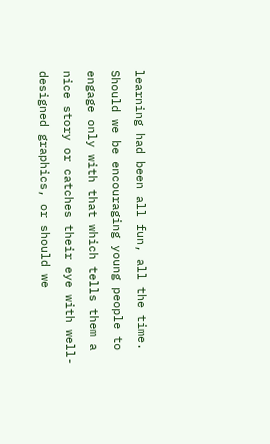learning had been all fun, all the time. Should we be encouraging young people to engage only with that which tells them a nice story or catches their eye with well-designed graphics, or should we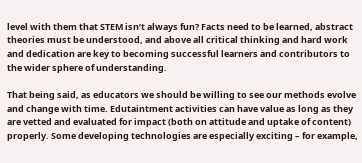level with them that STEM isn’t always fun? Facts need to be learned, abstract theories must be understood, and above all critical thinking and hard work and dedication are key to becoming successful learners and contributors to the wider sphere of understanding.

That being said, as educators we should be willing to see our methods evolve and change with time. Edutaintment activities can have value as long as they are vetted and evaluated for impact (both on attitude and uptake of content) properly. Some developing technologies are especially exciting – for example,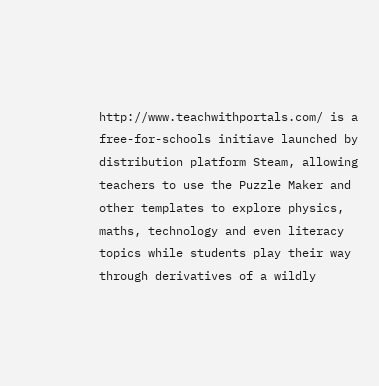http://www.teachwithportals.com/ is a free-for-schools initiave launched by distribution platform Steam, allowing teachers to use the Puzzle Maker and other templates to explore physics, maths, technology and even literacy topics while students play their way through derivatives of a wildly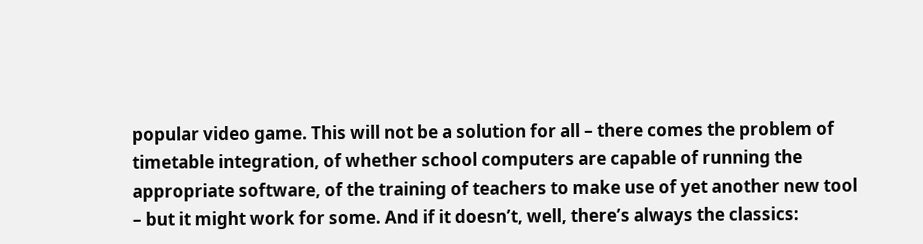popular video game. This will not be a solution for all – there comes the problem of timetable integration, of whether school computers are capable of running the appropriate software, of the training of teachers to make use of yet another new tool – but it might work for some. And if it doesn’t, well, there’s always the classics: